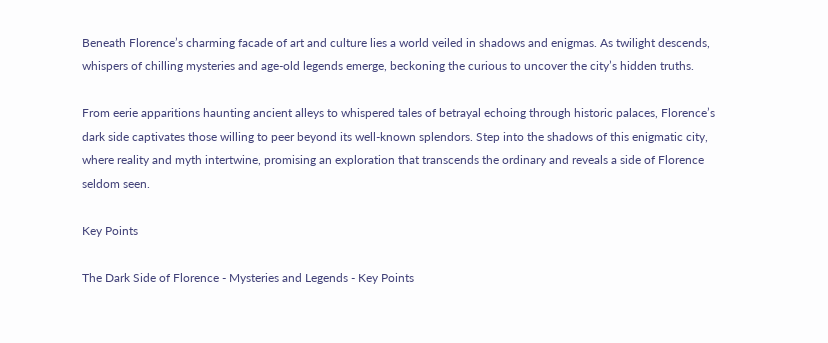Beneath Florence’s charming facade of art and culture lies a world veiled in shadows and enigmas. As twilight descends, whispers of chilling mysteries and age-old legends emerge, beckoning the curious to uncover the city’s hidden truths.

From eerie apparitions haunting ancient alleys to whispered tales of betrayal echoing through historic palaces, Florence’s dark side captivates those willing to peer beyond its well-known splendors. Step into the shadows of this enigmatic city, where reality and myth intertwine, promising an exploration that transcends the ordinary and reveals a side of Florence seldom seen.

Key Points

The Dark Side of Florence - Mysteries and Legends - Key Points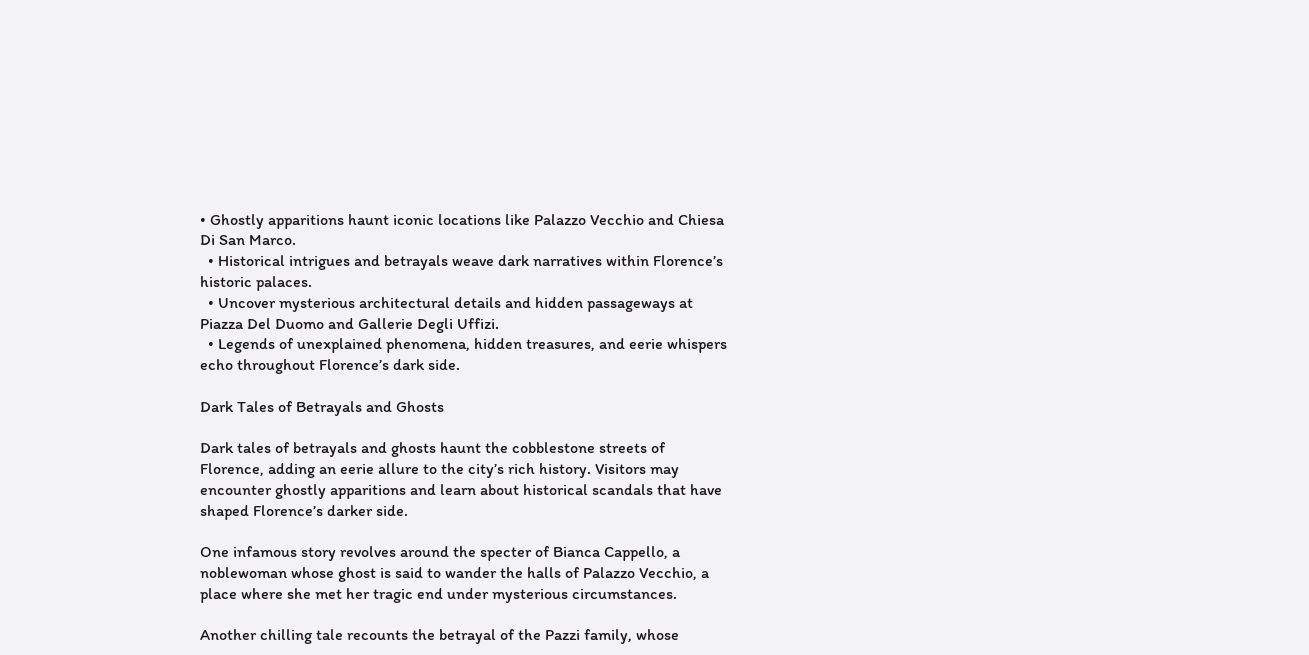• Ghostly apparitions haunt iconic locations like Palazzo Vecchio and Chiesa Di San Marco.
  • Historical intrigues and betrayals weave dark narratives within Florence’s historic palaces.
  • Uncover mysterious architectural details and hidden passageways at Piazza Del Duomo and Gallerie Degli Uffizi.
  • Legends of unexplained phenomena, hidden treasures, and eerie whispers echo throughout Florence’s dark side.

Dark Tales of Betrayals and Ghosts

Dark tales of betrayals and ghosts haunt the cobblestone streets of Florence, adding an eerie allure to the city’s rich history. Visitors may encounter ghostly apparitions and learn about historical scandals that have shaped Florence’s darker side.

One infamous story revolves around the specter of Bianca Cappello, a noblewoman whose ghost is said to wander the halls of Palazzo Vecchio, a place where she met her tragic end under mysterious circumstances.

Another chilling tale recounts the betrayal of the Pazzi family, whose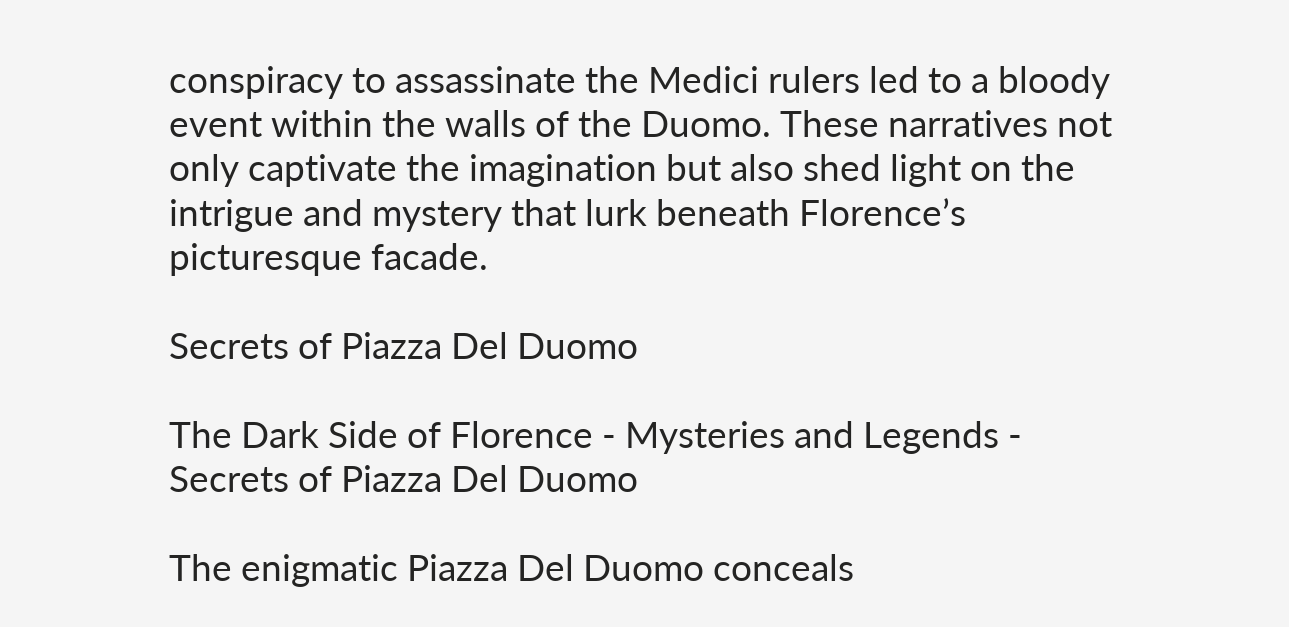conspiracy to assassinate the Medici rulers led to a bloody event within the walls of the Duomo. These narratives not only captivate the imagination but also shed light on the intrigue and mystery that lurk beneath Florence’s picturesque facade.

Secrets of Piazza Del Duomo

The Dark Side of Florence - Mysteries and Legends - Secrets of Piazza Del Duomo

The enigmatic Piazza Del Duomo conceals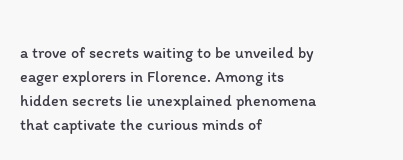a trove of secrets waiting to be unveiled by eager explorers in Florence. Among its hidden secrets lie unexplained phenomena that captivate the curious minds of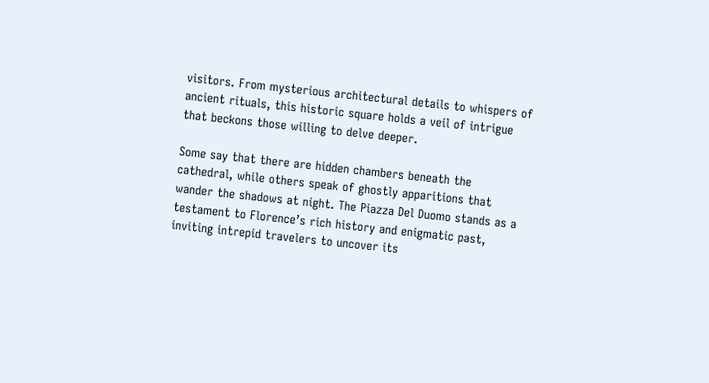visitors. From mysterious architectural details to whispers of ancient rituals, this historic square holds a veil of intrigue that beckons those willing to delve deeper.

Some say that there are hidden chambers beneath the cathedral, while others speak of ghostly apparitions that wander the shadows at night. The Piazza Del Duomo stands as a testament to Florence’s rich history and enigmatic past, inviting intrepid travelers to uncover its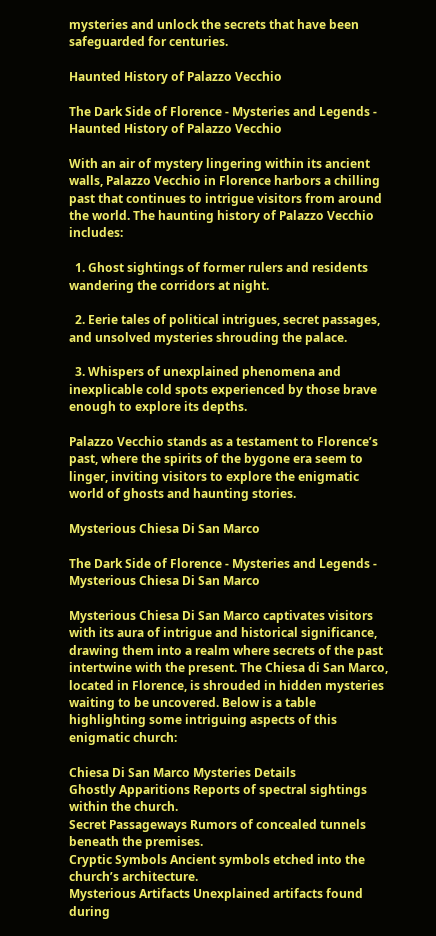mysteries and unlock the secrets that have been safeguarded for centuries.

Haunted History of Palazzo Vecchio

The Dark Side of Florence - Mysteries and Legends - Haunted History of Palazzo Vecchio

With an air of mystery lingering within its ancient walls, Palazzo Vecchio in Florence harbors a chilling past that continues to intrigue visitors from around the world. The haunting history of Palazzo Vecchio includes:

  1. Ghost sightings of former rulers and residents wandering the corridors at night.

  2. Eerie tales of political intrigues, secret passages, and unsolved mysteries shrouding the palace.

  3. Whispers of unexplained phenomena and inexplicable cold spots experienced by those brave enough to explore its depths.

Palazzo Vecchio stands as a testament to Florence’s past, where the spirits of the bygone era seem to linger, inviting visitors to explore the enigmatic world of ghosts and haunting stories.

Mysterious Chiesa Di San Marco

The Dark Side of Florence - Mysteries and Legends - Mysterious Chiesa Di San Marco

Mysterious Chiesa Di San Marco captivates visitors with its aura of intrigue and historical significance, drawing them into a realm where secrets of the past intertwine with the present. The Chiesa di San Marco, located in Florence, is shrouded in hidden mysteries waiting to be uncovered. Below is a table highlighting some intriguing aspects of this enigmatic church:

Chiesa Di San Marco Mysteries Details
Ghostly Apparitions Reports of spectral sightings within the church.
Secret Passageways Rumors of concealed tunnels beneath the premises.
Cryptic Symbols Ancient symbols etched into the church’s architecture.
Mysterious Artifacts Unexplained artifacts found during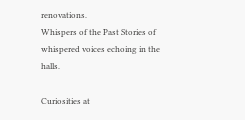renovations.
Whispers of the Past Stories of whispered voices echoing in the halls.

Curiosities at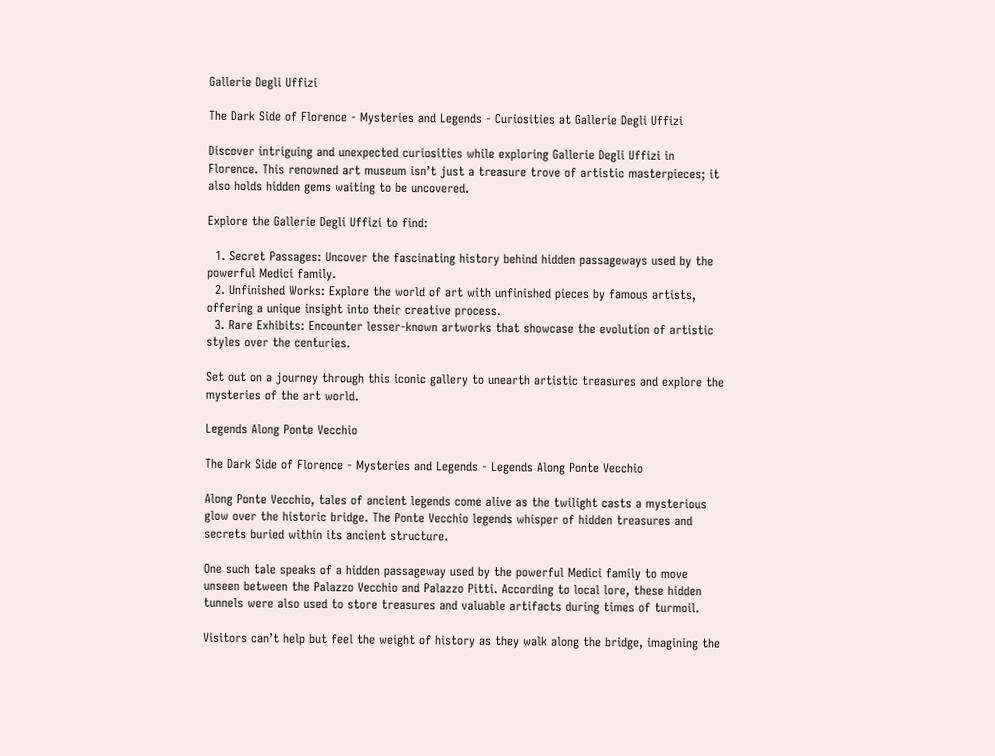Gallerie Degli Uffizi

The Dark Side of Florence - Mysteries and Legends - Curiosities at Gallerie Degli Uffizi

Discover intriguing and unexpected curiosities while exploring Gallerie Degli Uffizi in Florence. This renowned art museum isn’t just a treasure trove of artistic masterpieces; it also holds hidden gems waiting to be uncovered.

Explore the Gallerie Degli Uffizi to find:

  1. Secret Passages: Uncover the fascinating history behind hidden passageways used by the powerful Medici family.
  2. Unfinished Works: Explore the world of art with unfinished pieces by famous artists, offering a unique insight into their creative process.
  3. Rare Exhibits: Encounter lesser-known artworks that showcase the evolution of artistic styles over the centuries.

Set out on a journey through this iconic gallery to unearth artistic treasures and explore the mysteries of the art world.

Legends Along Ponte Vecchio

The Dark Side of Florence - Mysteries and Legends - Legends Along Ponte Vecchio

Along Ponte Vecchio, tales of ancient legends come alive as the twilight casts a mysterious glow over the historic bridge. The Ponte Vecchio legends whisper of hidden treasures and secrets buried within its ancient structure.

One such tale speaks of a hidden passageway used by the powerful Medici family to move unseen between the Palazzo Vecchio and Palazzo Pitti. According to local lore, these hidden tunnels were also used to store treasures and valuable artifacts during times of turmoil.

Visitors can’t help but feel the weight of history as they walk along the bridge, imagining the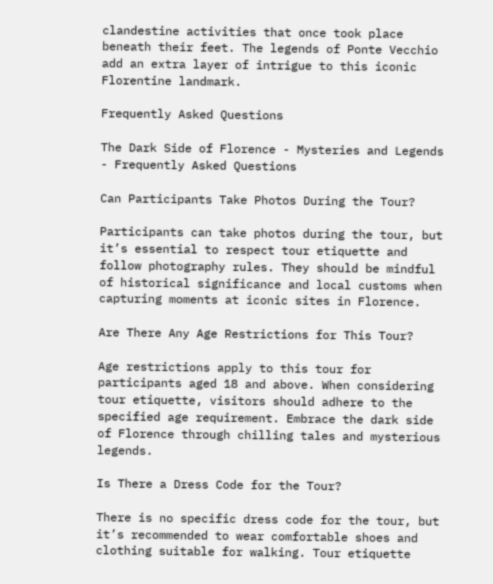clandestine activities that once took place beneath their feet. The legends of Ponte Vecchio add an extra layer of intrigue to this iconic Florentine landmark.

Frequently Asked Questions

The Dark Side of Florence - Mysteries and Legends - Frequently Asked Questions

Can Participants Take Photos During the Tour?

Participants can take photos during the tour, but it’s essential to respect tour etiquette and follow photography rules. They should be mindful of historical significance and local customs when capturing moments at iconic sites in Florence.

Are There Any Age Restrictions for This Tour?

Age restrictions apply to this tour for participants aged 18 and above. When considering tour etiquette, visitors should adhere to the specified age requirement. Embrace the dark side of Florence through chilling tales and mysterious legends.

Is There a Dress Code for the Tour?

There is no specific dress code for the tour, but it’s recommended to wear comfortable shoes and clothing suitable for walking. Tour etiquette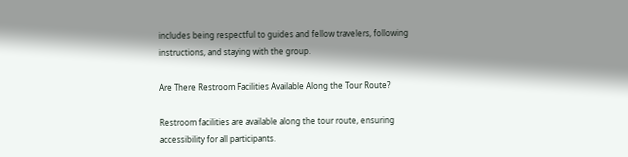includes being respectful to guides and fellow travelers, following instructions, and staying with the group.

Are There Restroom Facilities Available Along the Tour Route?

Restroom facilities are available along the tour route, ensuring accessibility for all participants.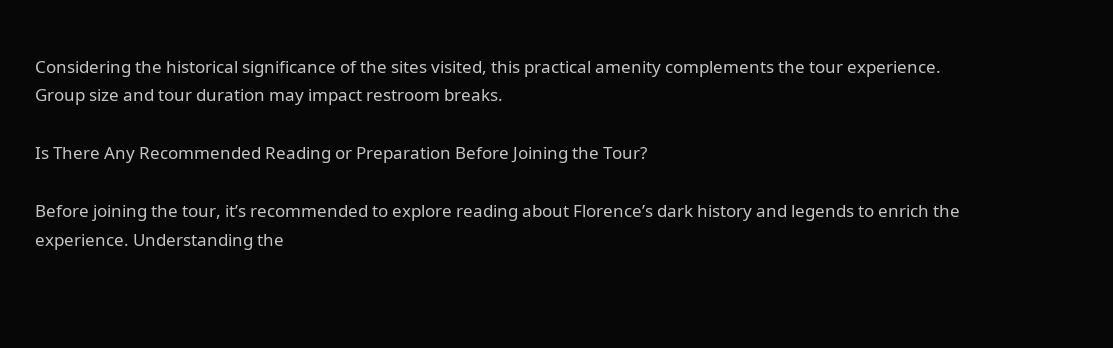Considering the historical significance of the sites visited, this practical amenity complements the tour experience. Group size and tour duration may impact restroom breaks.

Is There Any Recommended Reading or Preparation Before Joining the Tour?

Before joining the tour, it’s recommended to explore reading about Florence’s dark history and legends to enrich the experience. Understanding the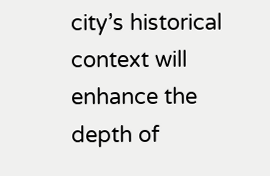city’s historical context will enhance the depth of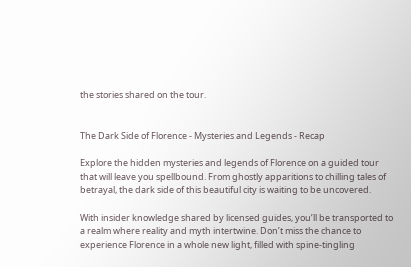the stories shared on the tour.


The Dark Side of Florence - Mysteries and Legends - Recap

Explore the hidden mysteries and legends of Florence on a guided tour that will leave you spellbound. From ghostly apparitions to chilling tales of betrayal, the dark side of this beautiful city is waiting to be uncovered.

With insider knowledge shared by licensed guides, you’ll be transported to a realm where reality and myth intertwine. Don’t miss the chance to experience Florence in a whole new light, filled with spine-tingling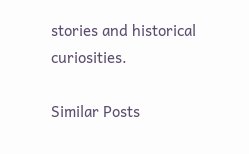stories and historical curiosities.

Similar Posts